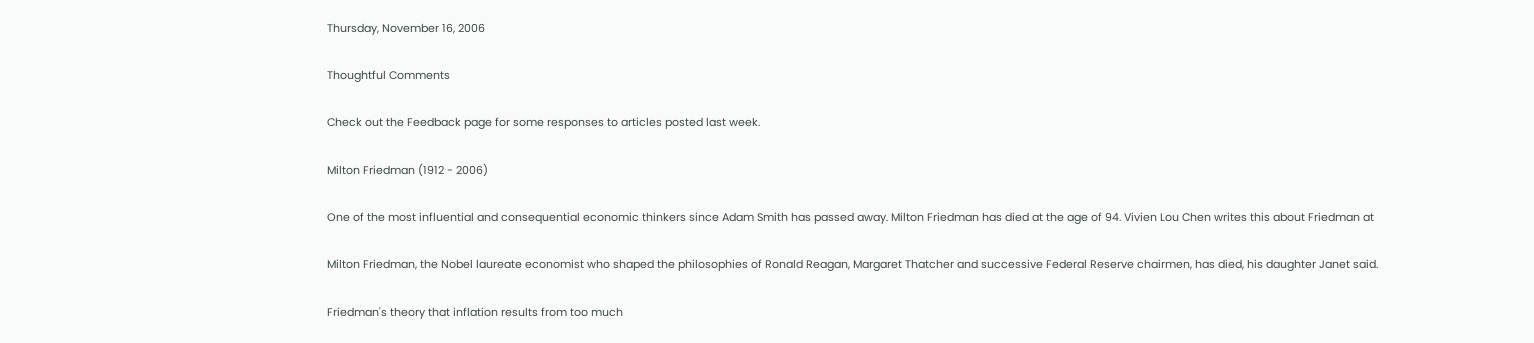Thursday, November 16, 2006

Thoughtful Comments

Check out the Feedback page for some responses to articles posted last week.

Milton Friedman (1912 - 2006)

One of the most influential and consequential economic thinkers since Adam Smith has passed away. Milton Friedman has died at the age of 94. Vivien Lou Chen writes this about Friedman at

Milton Friedman, the Nobel laureate economist who shaped the philosophies of Ronald Reagan, Margaret Thatcher and successive Federal Reserve chairmen, has died, his daughter Janet said.

Friedman's theory that inflation results from too much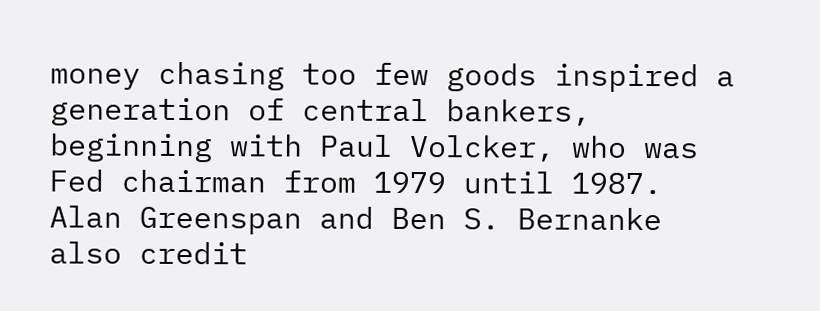money chasing too few goods inspired a generation of central bankers, beginning with Paul Volcker, who was Fed chairman from 1979 until 1987. Alan Greenspan and Ben S. Bernanke also credit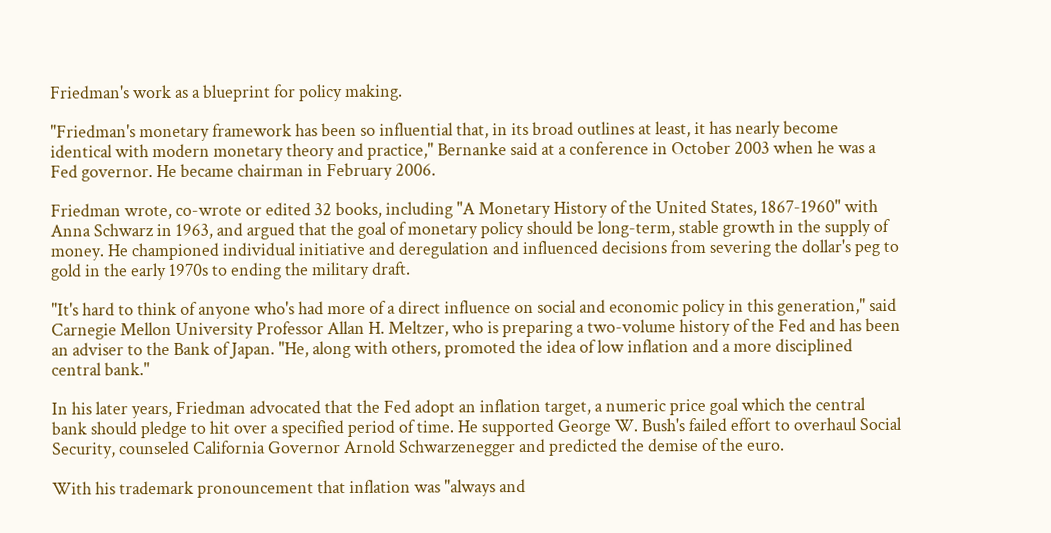Friedman's work as a blueprint for policy making.

"Friedman's monetary framework has been so influential that, in its broad outlines at least, it has nearly become identical with modern monetary theory and practice," Bernanke said at a conference in October 2003 when he was a Fed governor. He became chairman in February 2006.

Friedman wrote, co-wrote or edited 32 books, including "A Monetary History of the United States, 1867-1960" with Anna Schwarz in 1963, and argued that the goal of monetary policy should be long-term, stable growth in the supply of money. He championed individual initiative and deregulation and influenced decisions from severing the dollar's peg to gold in the early 1970s to ending the military draft.

"It's hard to think of anyone who's had more of a direct influence on social and economic policy in this generation," said Carnegie Mellon University Professor Allan H. Meltzer, who is preparing a two-volume history of the Fed and has been an adviser to the Bank of Japan. "He, along with others, promoted the idea of low inflation and a more disciplined central bank."

In his later years, Friedman advocated that the Fed adopt an inflation target, a numeric price goal which the central bank should pledge to hit over a specified period of time. He supported George W. Bush's failed effort to overhaul Social Security, counseled California Governor Arnold Schwarzenegger and predicted the demise of the euro.

With his trademark pronouncement that inflation was "always and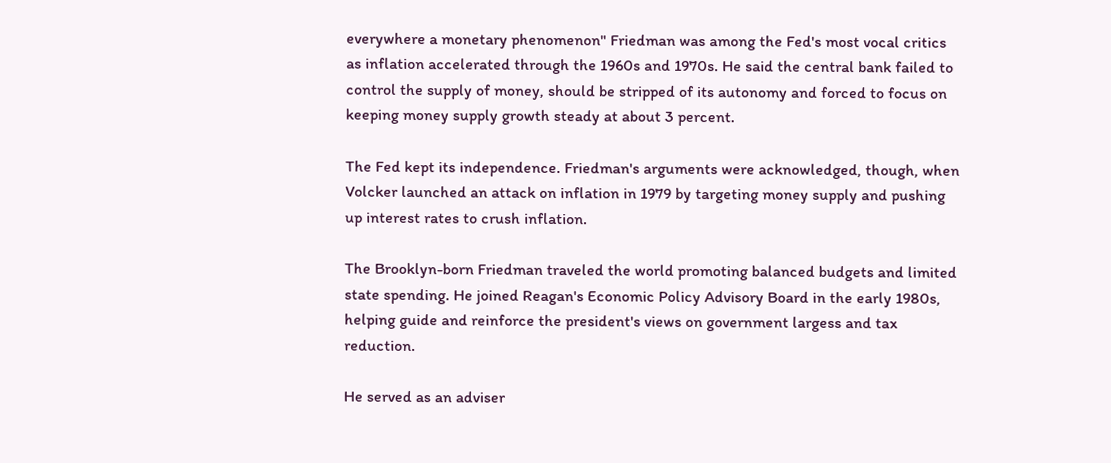everywhere a monetary phenomenon" Friedman was among the Fed's most vocal critics as inflation accelerated through the 1960s and 1970s. He said the central bank failed to control the supply of money, should be stripped of its autonomy and forced to focus on keeping money supply growth steady at about 3 percent.

The Fed kept its independence. Friedman's arguments were acknowledged, though, when Volcker launched an attack on inflation in 1979 by targeting money supply and pushing up interest rates to crush inflation.

The Brooklyn-born Friedman traveled the world promoting balanced budgets and limited state spending. He joined Reagan's Economic Policy Advisory Board in the early 1980s, helping guide and reinforce the president's views on government largess and tax reduction.

He served as an adviser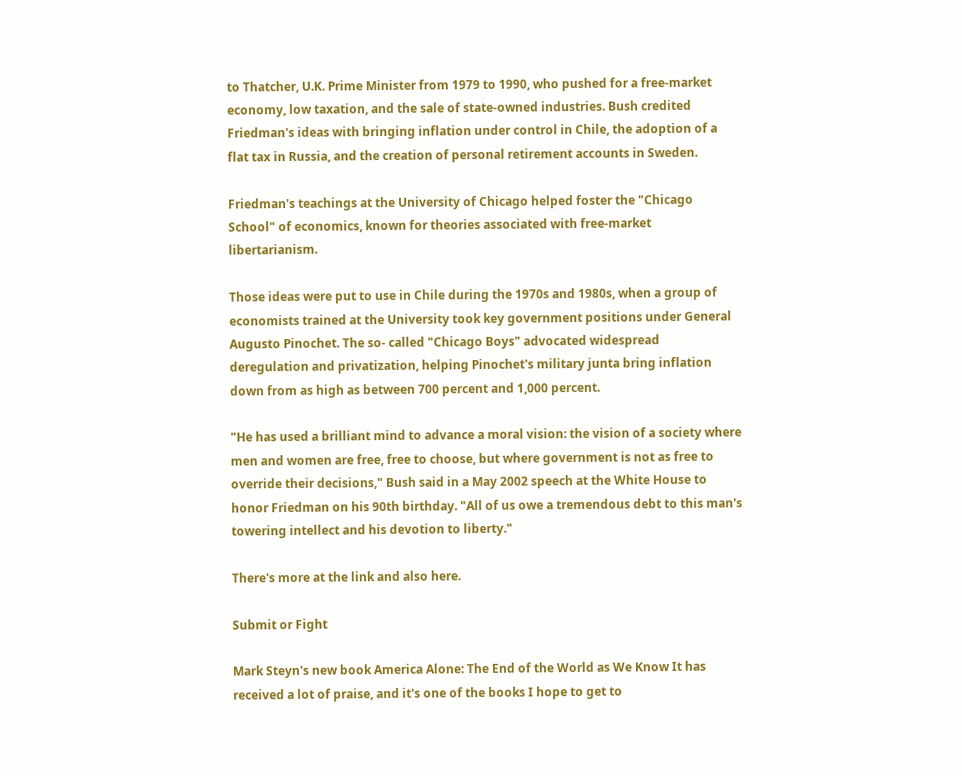to Thatcher, U.K. Prime Minister from 1979 to 1990, who pushed for a free-market economy, low taxation, and the sale of state-owned industries. Bush credited Friedman's ideas with bringing inflation under control in Chile, the adoption of a flat tax in Russia, and the creation of personal retirement accounts in Sweden.

Friedman's teachings at the University of Chicago helped foster the "Chicago School" of economics, known for theories associated with free-market libertarianism.

Those ideas were put to use in Chile during the 1970s and 1980s, when a group of economists trained at the University took key government positions under General Augusto Pinochet. The so- called "Chicago Boys" advocated widespread deregulation and privatization, helping Pinochet's military junta bring inflation down from as high as between 700 percent and 1,000 percent.

"He has used a brilliant mind to advance a moral vision: the vision of a society where men and women are free, free to choose, but where government is not as free to override their decisions," Bush said in a May 2002 speech at the White House to honor Friedman on his 90th birthday. "All of us owe a tremendous debt to this man's towering intellect and his devotion to liberty."

There's more at the link and also here.

Submit or Fight

Mark Steyn's new book America Alone: The End of the World as We Know It has received a lot of praise, and it's one of the books I hope to get to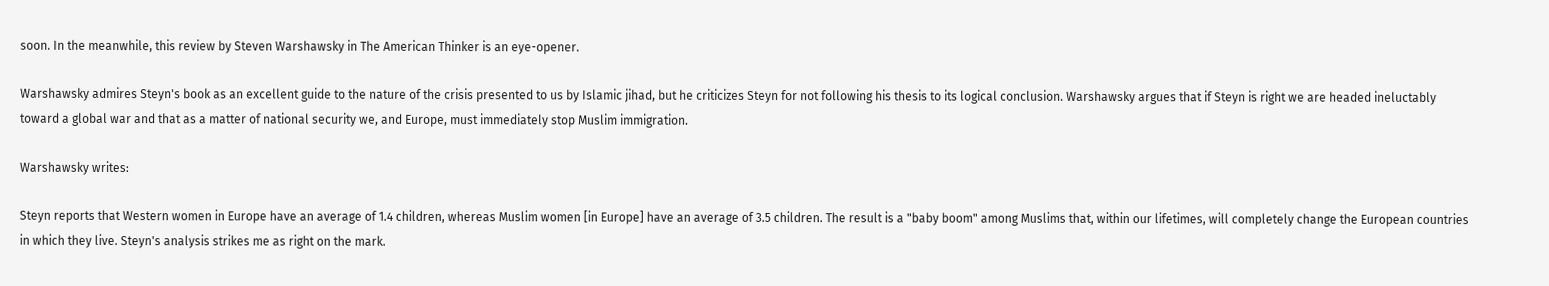soon. In the meanwhile, this review by Steven Warshawsky in The American Thinker is an eye-opener.

Warshawsky admires Steyn's book as an excellent guide to the nature of the crisis presented to us by Islamic jihad, but he criticizes Steyn for not following his thesis to its logical conclusion. Warshawsky argues that if Steyn is right we are headed ineluctably toward a global war and that as a matter of national security we, and Europe, must immediately stop Muslim immigration.

Warshawsky writes:

Steyn reports that Western women in Europe have an average of 1.4 children, whereas Muslim women [in Europe] have an average of 3.5 children. The result is a "baby boom" among Muslims that, within our lifetimes, will completely change the European countries in which they live. Steyn's analysis strikes me as right on the mark.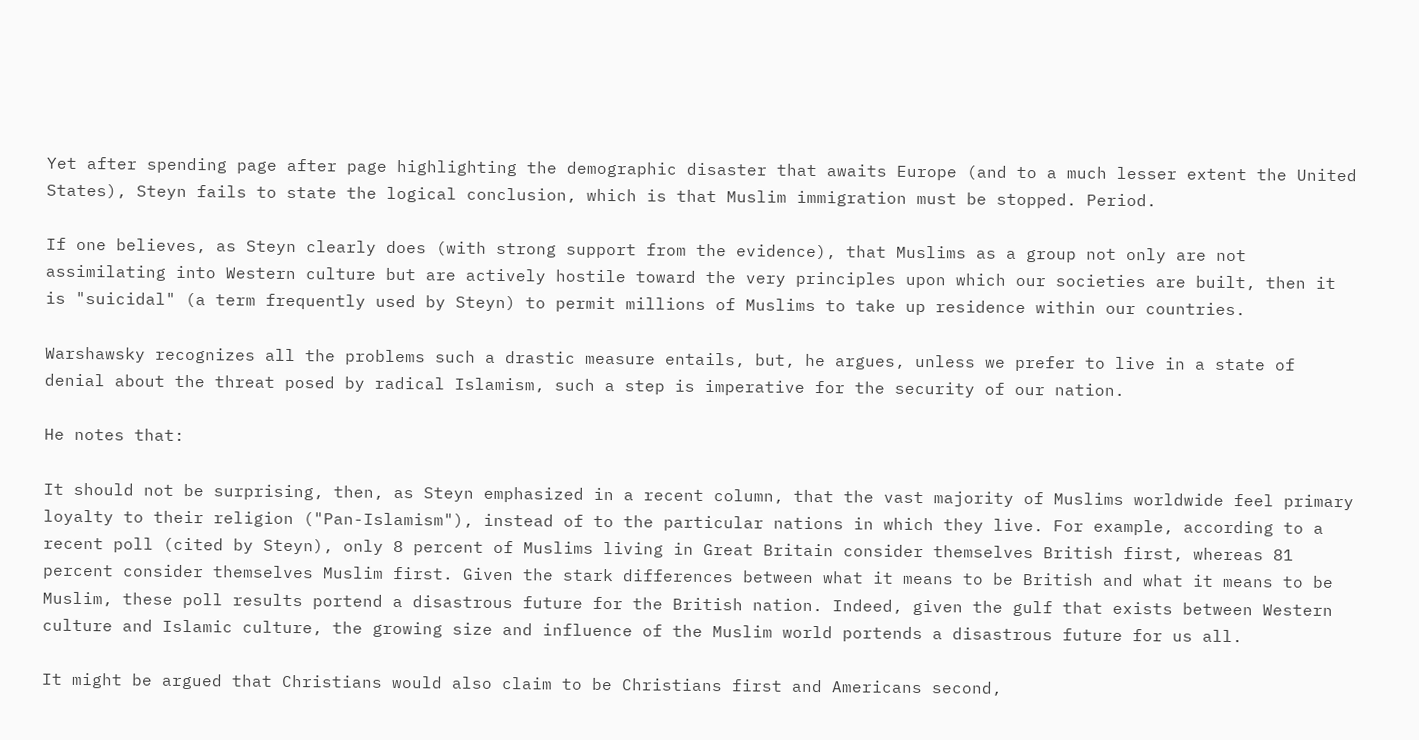Yet after spending page after page highlighting the demographic disaster that awaits Europe (and to a much lesser extent the United States), Steyn fails to state the logical conclusion, which is that Muslim immigration must be stopped. Period.

If one believes, as Steyn clearly does (with strong support from the evidence), that Muslims as a group not only are not assimilating into Western culture but are actively hostile toward the very principles upon which our societies are built, then it is "suicidal" (a term frequently used by Steyn) to permit millions of Muslims to take up residence within our countries.

Warshawsky recognizes all the problems such a drastic measure entails, but, he argues, unless we prefer to live in a state of denial about the threat posed by radical Islamism, such a step is imperative for the security of our nation.

He notes that:

It should not be surprising, then, as Steyn emphasized in a recent column, that the vast majority of Muslims worldwide feel primary loyalty to their religion ("Pan-Islamism"), instead of to the particular nations in which they live. For example, according to a recent poll (cited by Steyn), only 8 percent of Muslims living in Great Britain consider themselves British first, whereas 81 percent consider themselves Muslim first. Given the stark differences between what it means to be British and what it means to be Muslim, these poll results portend a disastrous future for the British nation. Indeed, given the gulf that exists between Western culture and Islamic culture, the growing size and influence of the Muslim world portends a disastrous future for us all.

It might be argued that Christians would also claim to be Christians first and Americans second,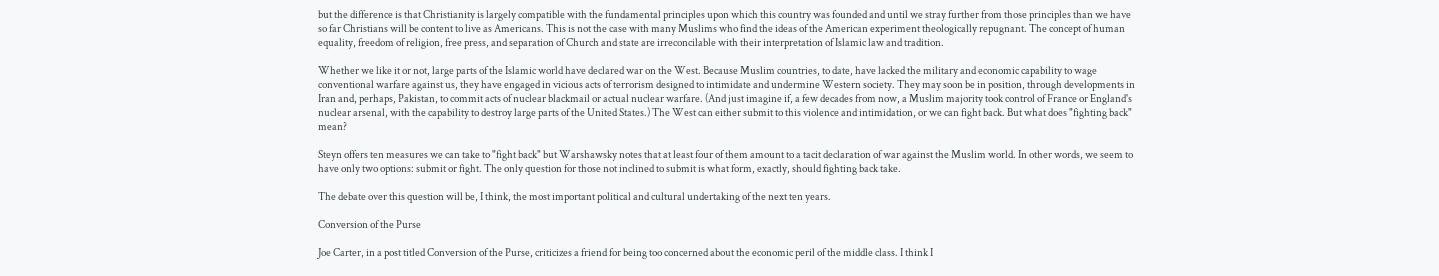but the difference is that Christianity is largely compatible with the fundamental principles upon which this country was founded and until we stray further from those principles than we have so far Christians will be content to live as Americans. This is not the case with many Muslims who find the ideas of the American experiment theologically repugnant. The concept of human equality, freedom of religion, free press, and separation of Church and state are irreconcilable with their interpretation of Islamic law and tradition.

Whether we like it or not, large parts of the Islamic world have declared war on the West. Because Muslim countries, to date, have lacked the military and economic capability to wage conventional warfare against us, they have engaged in vicious acts of terrorism designed to intimidate and undermine Western society. They may soon be in position, through developments in Iran and, perhaps, Pakistan, to commit acts of nuclear blackmail or actual nuclear warfare. (And just imagine if, a few decades from now, a Muslim majority took control of France or England's nuclear arsenal, with the capability to destroy large parts of the United States.) The West can either submit to this violence and intimidation, or we can fight back. But what does "fighting back" mean?

Steyn offers ten measures we can take to "fight back" but Warshawsky notes that at least four of them amount to a tacit declaration of war against the Muslim world. In other words, we seem to have only two options: submit or fight. The only question for those not inclined to submit is what form, exactly, should fighting back take.

The debate over this question will be, I think, the most important political and cultural undertaking of the next ten years.

Conversion of the Purse

Joe Carter, in a post titled Conversion of the Purse, criticizes a friend for being too concerned about the economic peril of the middle class. I think I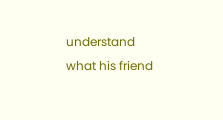understand what his friend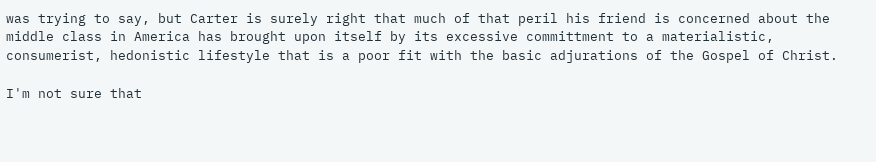was trying to say, but Carter is surely right that much of that peril his friend is concerned about the middle class in America has brought upon itself by its excessive committment to a materialistic, consumerist, hedonistic lifestyle that is a poor fit with the basic adjurations of the Gospel of Christ.

I'm not sure that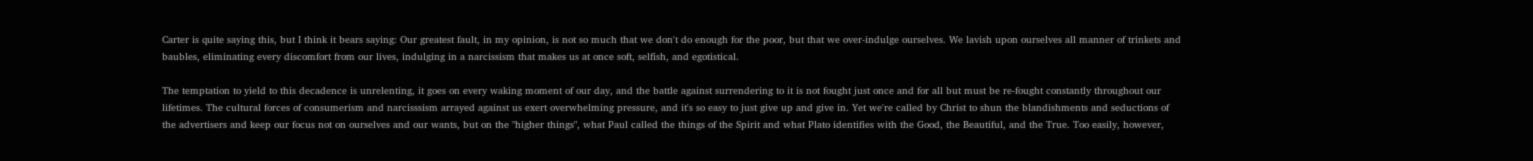Carter is quite saying this, but I think it bears saying: Our greatest fault, in my opinion, is not so much that we don't do enough for the poor, but that we over-indulge ourselves. We lavish upon ourselves all manner of trinkets and baubles, eliminating every discomfort from our lives, indulging in a narcissism that makes us at once soft, selfish, and egotistical.

The temptation to yield to this decadence is unrelenting, it goes on every waking moment of our day, and the battle against surrendering to it is not fought just once and for all but must be re-fought constantly throughout our lifetimes. The cultural forces of consumerism and narcisssism arrayed against us exert overwhelming pressure, and it's so easy to just give up and give in. Yet we're called by Christ to shun the blandishments and seductions of the advertisers and keep our focus not on ourselves and our wants, but on the "higher things", what Paul called the things of the Spirit and what Plato identifies with the Good, the Beautiful, and the True. Too easily, however,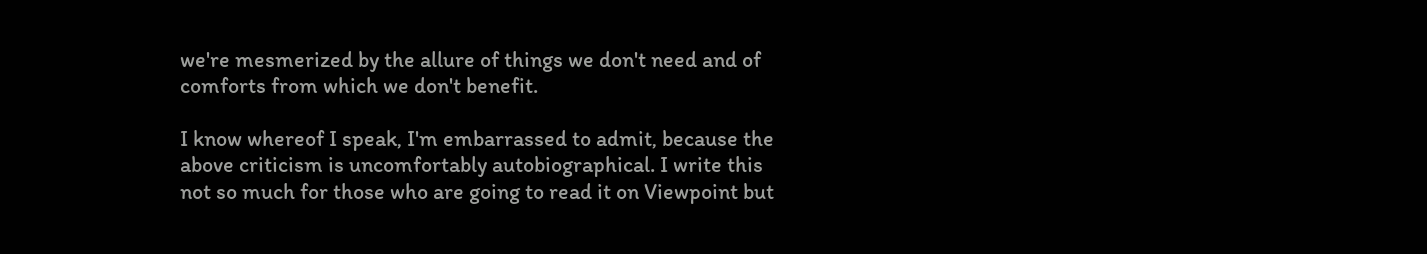we're mesmerized by the allure of things we don't need and of comforts from which we don't benefit.

I know whereof I speak, I'm embarrassed to admit, because the above criticism is uncomfortably autobiographical. I write this not so much for those who are going to read it on Viewpoint but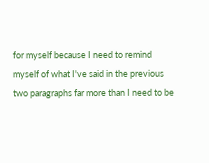for myself because I need to remind myself of what I've said in the previous two paragraphs far more than I need to be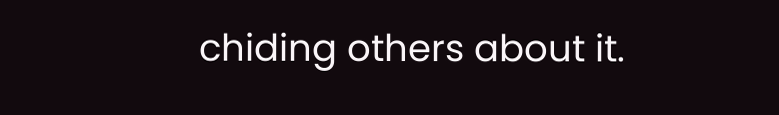chiding others about it.